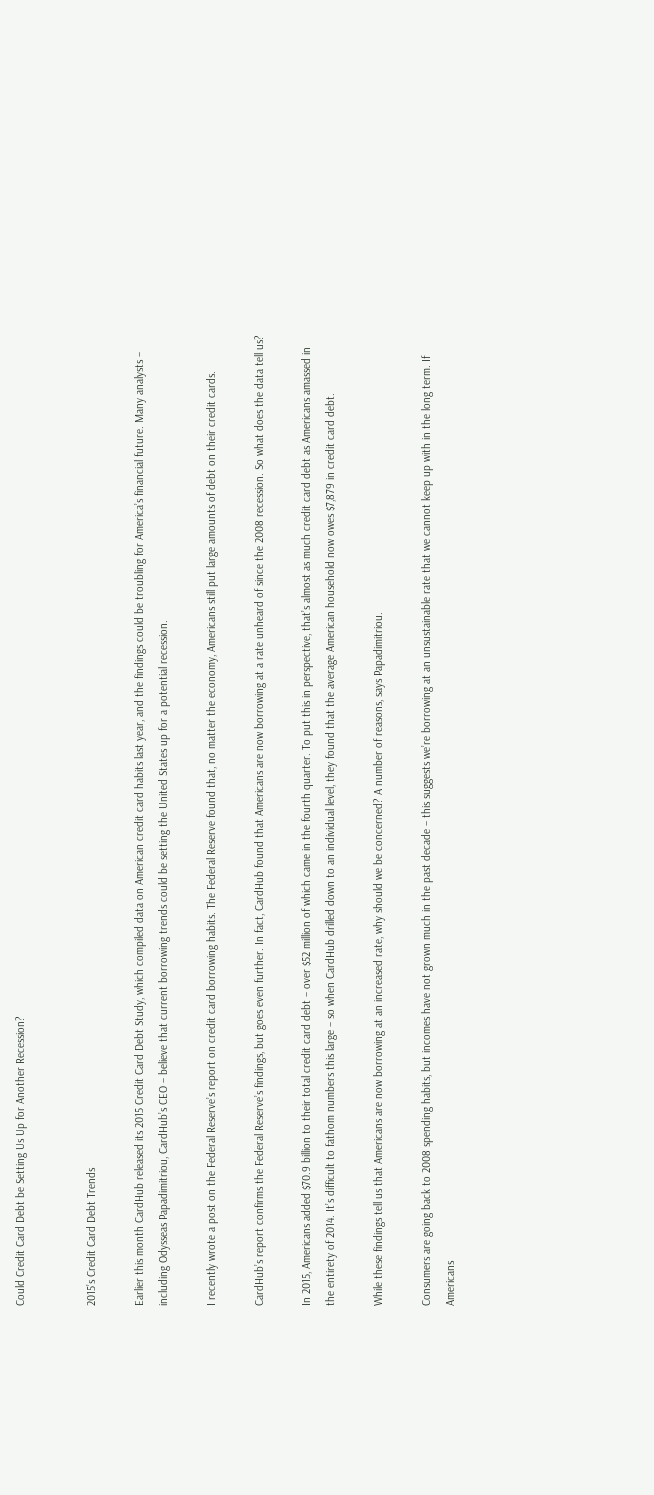Could Credit Card Debt be Setting Us Up for Another Recession?


2015’s Credit Card Debt Trends

Earlier this month CardHub released its 2015 Credit Card Debt Study, which compiled data on American credit card habits last year, and the findings could be troubling for America’s financial future. Many analysts – including Odysseas Papadimitriou, CardHub’s CEO – believe that current borrowing trends could be setting the United States up for a potential recession.

I recently wrote a post on the Federal Reserve’s report on credit card borrowing habits. The Federal Reserve found that, no matter the economy, Americans still put large amounts of debt on their credit cards.

CardHub’s report confirms the Federal Reserve’s findings, but goes even further. In fact, CardHub found that Americans are now borrowing at a rate unheard of since the 2008 recession. So what does the data tell us?

In 2015, Americans added $70.9 billion to their total credit card debt – over $52 million of which came in the fourth quarter. To put this in perspective, that’s almost as much credit card debt as Americans amassed in the entirety of 2014. It’s difficult to fathom numbers this large – so when CardHub drilled down to an individual level, they found that the average American household now owes $7,879 in credit card debt.

While these findings tell us that Americans are now borrowing at an increased rate, why should we be concerned? A number of reasons, says Papadimitriou.

Consumers are going back to 2008 spending habits, but incomes have not grown much in the past decade – this suggests we’re borrowing at an unsustainable rate that we cannot keep up with in the long term. If Americans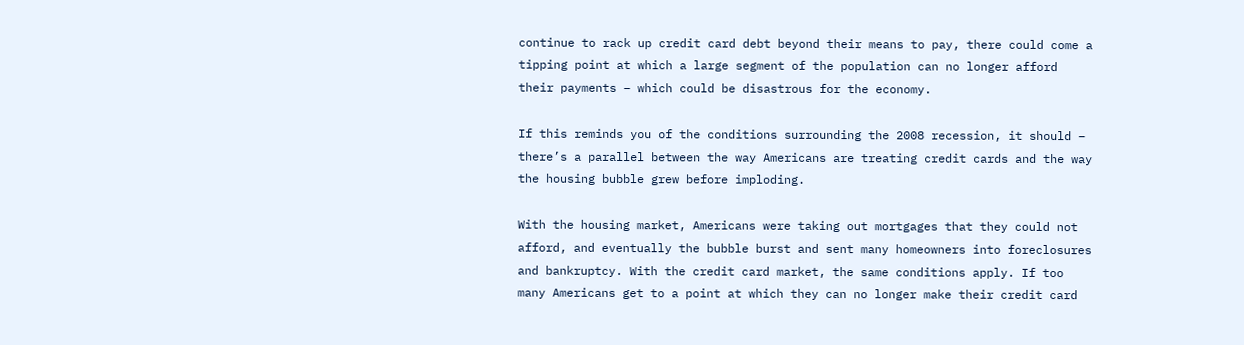continue to rack up credit card debt beyond their means to pay, there could come a tipping point at which a large segment of the population can no longer afford their payments – which could be disastrous for the economy.

If this reminds you of the conditions surrounding the 2008 recession, it should – there’s a parallel between the way Americans are treating credit cards and the way the housing bubble grew before imploding.

With the housing market, Americans were taking out mortgages that they could not afford, and eventually the bubble burst and sent many homeowners into foreclosures and bankruptcy. With the credit card market, the same conditions apply. If too many Americans get to a point at which they can no longer make their credit card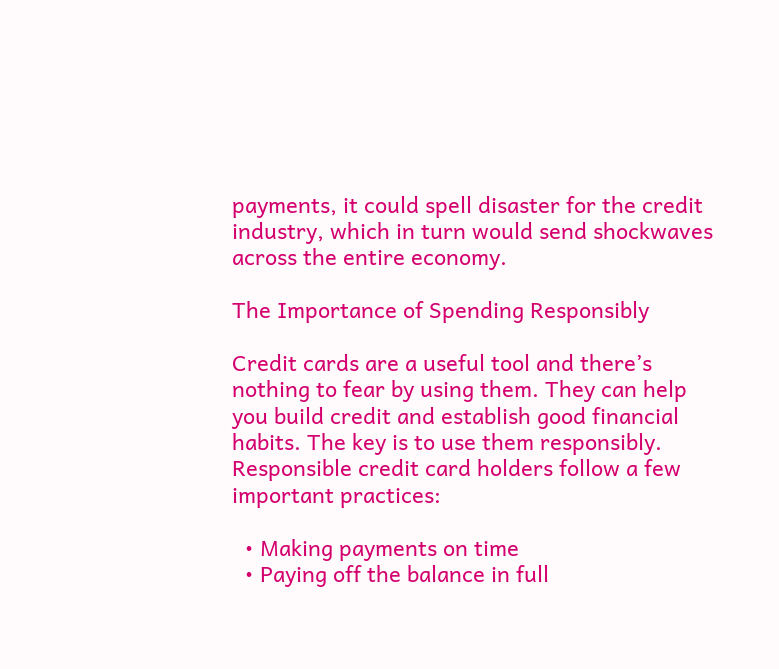payments, it could spell disaster for the credit industry, which in turn would send shockwaves across the entire economy.

The Importance of Spending Responsibly

Credit cards are a useful tool and there’s nothing to fear by using them. They can help you build credit and establish good financial habits. The key is to use them responsibly. Responsible credit card holders follow a few important practices:

  • Making payments on time
  • Paying off the balance in full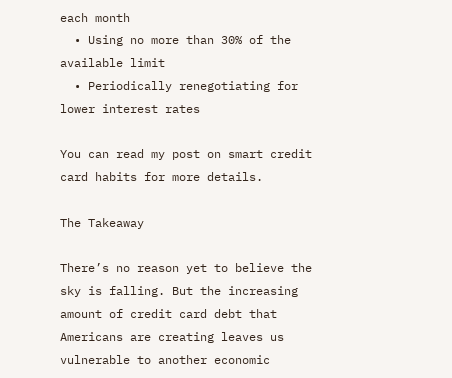each month
  • Using no more than 30% of the available limit
  • Periodically renegotiating for lower interest rates

You can read my post on smart credit card habits for more details.

The Takeaway

There’s no reason yet to believe the sky is falling. But the increasing amount of credit card debt that Americans are creating leaves us vulnerable to another economic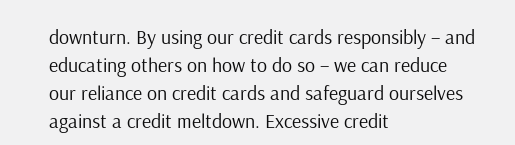downturn. By using our credit cards responsibly – and educating others on how to do so – we can reduce our reliance on credit cards and safeguard ourselves against a credit meltdown. Excessive credit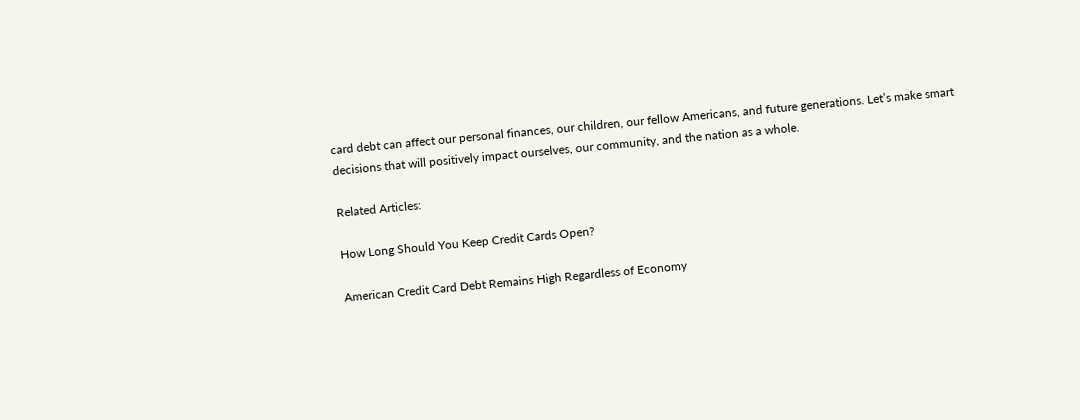card debt can affect our personal finances, our children, our fellow Americans, and future generations. Let’s make smart decisions that will positively impact ourselves, our community, and the nation as a whole.

Related Articles:

How Long Should You Keep Credit Cards Open?

American Credit Card Debt Remains High Regardless of Economy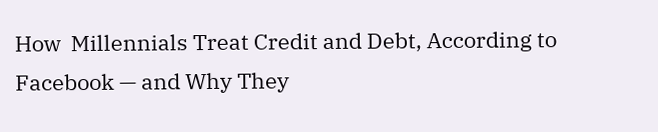How  Millennials Treat Credit and Debt, According to Facebook — and Why They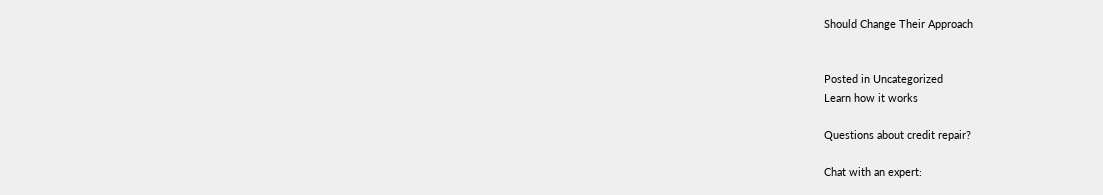Should Change Their Approach


Posted in Uncategorized
Learn how it works

Questions about credit repair?

Chat with an expert: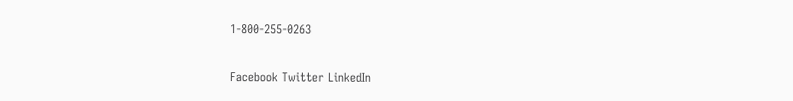1-800-255-0263

Facebook Twitter LinkedIn